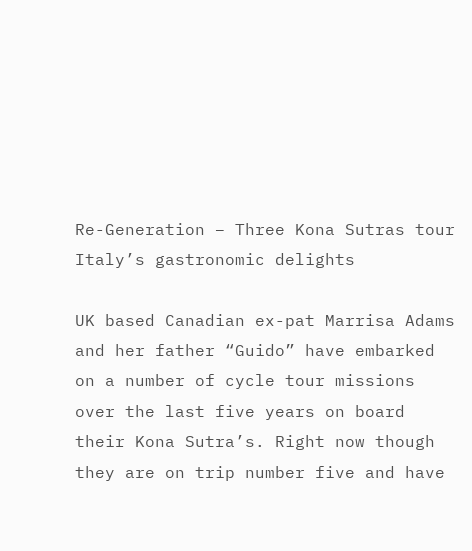Re-Generation – Three Kona Sutras tour Italy’s gastronomic delights

UK based Canadian ex-pat Marrisa Adams and her father “Guido” have embarked on a number of cycle tour missions over the last five years on board their Kona Sutra’s. Right now though they are on trip number five and have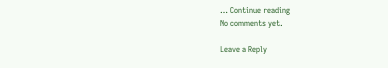… Continue reading
No comments yet.

Leave a Reply